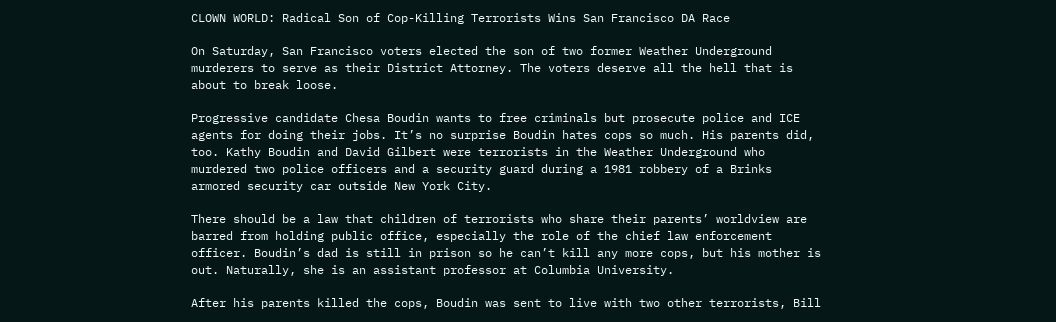CLOWN WORLD: Radical Son of Cop-Killing Terrorists Wins San Francisco DA Race

On Saturday, San Francisco voters elected the son of two former Weather Underground murderers to serve as their District Attorney. The voters deserve all the hell that is about to break loose.

Progressive candidate Chesa Boudin wants to free criminals but prosecute police and ICE agents for doing their jobs. It’s no surprise Boudin hates cops so much. His parents did, too. Kathy Boudin and David Gilbert were terrorists in the Weather Underground who murdered two police officers and a security guard during a 1981 robbery of a Brinks armored security car outside New York City.

There should be a law that children of terrorists who share their parents’ worldview are barred from holding public office, especially the role of the chief law enforcement officer. Boudin’s dad is still in prison so he can’t kill any more cops, but his mother is out. Naturally, she is an assistant professor at Columbia University.

After his parents killed the cops, Boudin was sent to live with two other terrorists, Bill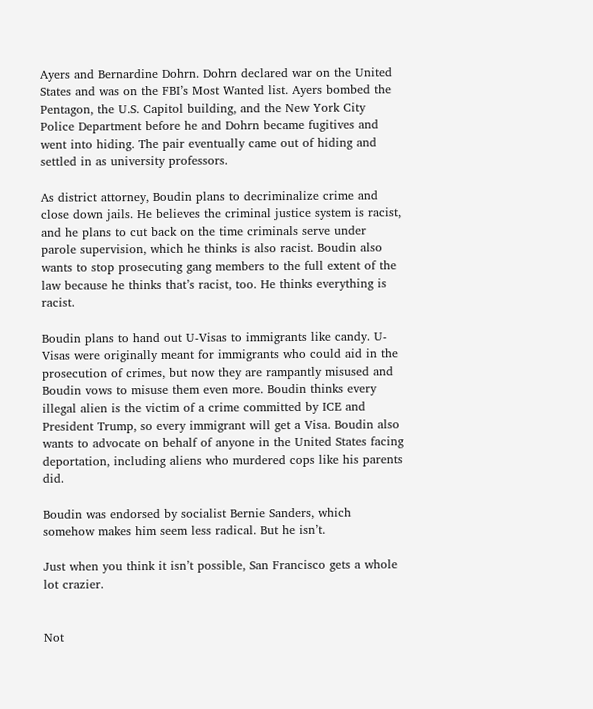Ayers and Bernardine Dohrn. Dohrn declared war on the United States and was on the FBI’s Most Wanted list. Ayers bombed the Pentagon, the U.S. Capitol building, and the New York City Police Department before he and Dohrn became fugitives and went into hiding. The pair eventually came out of hiding and settled in as university professors.

As district attorney, Boudin plans to decriminalize crime and close down jails. He believes the criminal justice system is racist, and he plans to cut back on the time criminals serve under parole supervision, which he thinks is also racist. Boudin also wants to stop prosecuting gang members to the full extent of the law because he thinks that’s racist, too. He thinks everything is racist.

Boudin plans to hand out U-Visas to immigrants like candy. U-Visas were originally meant for immigrants who could aid in the prosecution of crimes, but now they are rampantly misused and Boudin vows to misuse them even more. Boudin thinks every illegal alien is the victim of a crime committed by ICE and President Trump, so every immigrant will get a Visa. Boudin also wants to advocate on behalf of anyone in the United States facing deportation, including aliens who murdered cops like his parents did.

Boudin was endorsed by socialist Bernie Sanders, which somehow makes him seem less radical. But he isn’t.

Just when you think it isn’t possible, San Francisco gets a whole lot crazier.


Not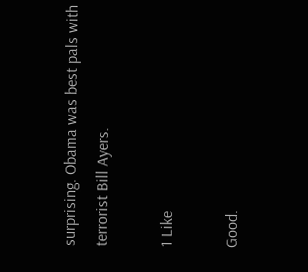surprising. Obama was best pals with terrorist Bill Ayers.

1 Like

Good.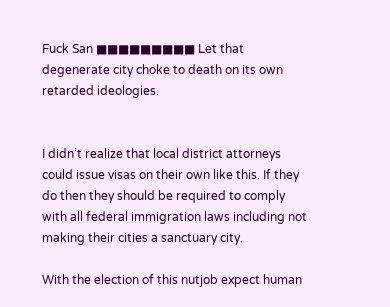Fuck San ■■■■■■■■■ Let that degenerate city choke to death on its own retarded ideologies.


I didn’t realize that local district attorneys could issue visas on their own like this. If they do then they should be required to comply with all federal immigration laws including not making their cities a sanctuary city.

With the election of this nutjob expect human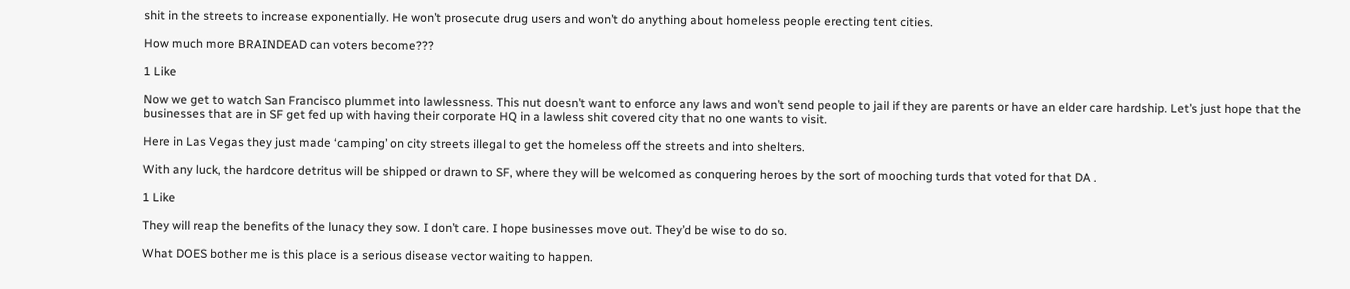shit in the streets to increase exponentially. He won’t prosecute drug users and won’t do anything about homeless people erecting tent cities.

How much more BRAINDEAD can voters become???

1 Like

Now we get to watch San Francisco plummet into lawlessness. This nut doesn’t want to enforce any laws and won’t send people to jail if they are parents or have an elder care hardship. Let’s just hope that the businesses that are in SF get fed up with having their corporate HQ in a lawless shit covered city that no one wants to visit.

Here in Las Vegas they just made ‘camping’ on city streets illegal to get the homeless off the streets and into shelters.

With any luck, the hardcore detritus will be shipped or drawn to SF, where they will be welcomed as conquering heroes by the sort of mooching turds that voted for that DA .

1 Like

They will reap the benefits of the lunacy they sow. I don’t care. I hope businesses move out. They’d be wise to do so.

What DOES bother me is this place is a serious disease vector waiting to happen.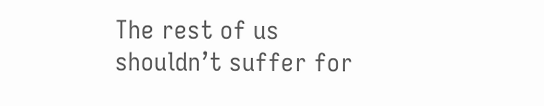The rest of us shouldn’t suffer for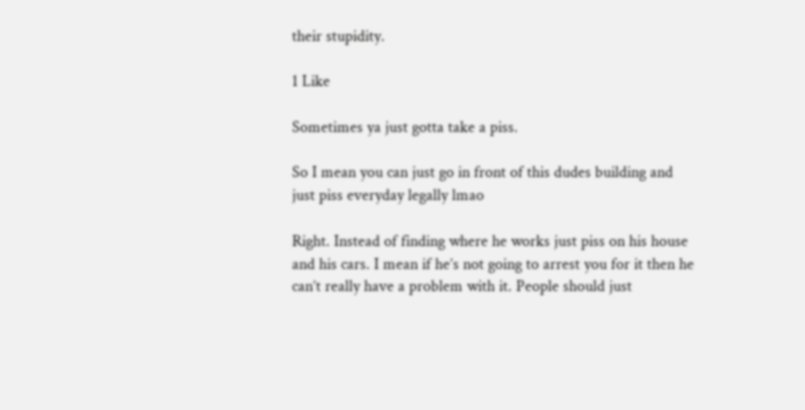their stupidity.

1 Like

Sometimes ya just gotta take a piss.

So I mean you can just go in front of this dudes building and just piss everyday legally lmao

Right. Instead of finding where he works just piss on his house and his cars. I mean if he’s not going to arrest you for it then he can’t really have a problem with it. People should just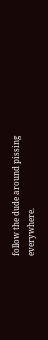follow the dude around pissing everywhere.